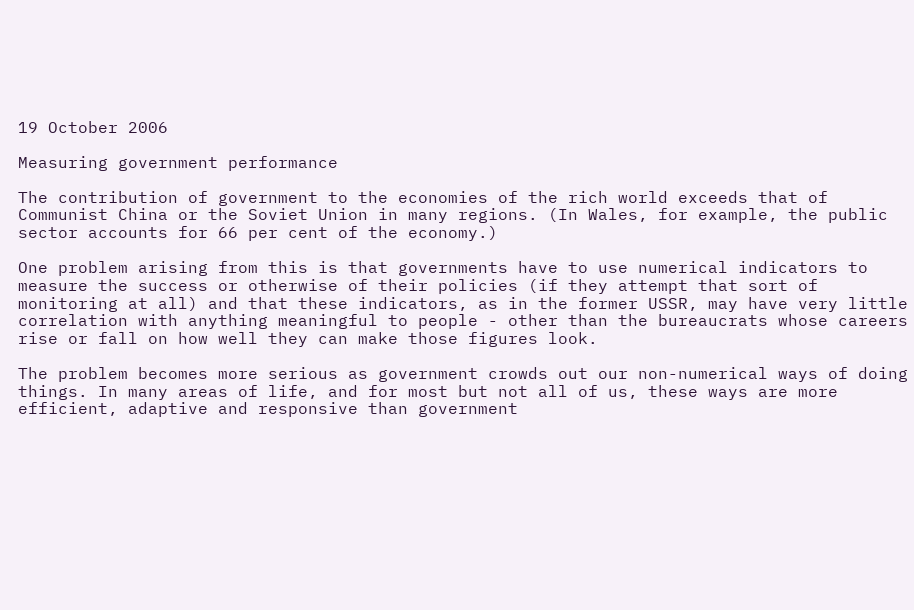19 October 2006

Measuring government performance

The contribution of government to the economies of the rich world exceeds that of Communist China or the Soviet Union in many regions. (In Wales, for example, the public sector accounts for 66 per cent of the economy.)

One problem arising from this is that governments have to use numerical indicators to measure the success or otherwise of their policies (if they attempt that sort of monitoring at all) and that these indicators, as in the former USSR, may have very little correlation with anything meaningful to people - other than the bureaucrats whose careers rise or fall on how well they can make those figures look.

The problem becomes more serious as government crowds out our non-numerical ways of doing things. In many areas of life, and for most but not all of us, these ways are more efficient, adaptive and responsive than government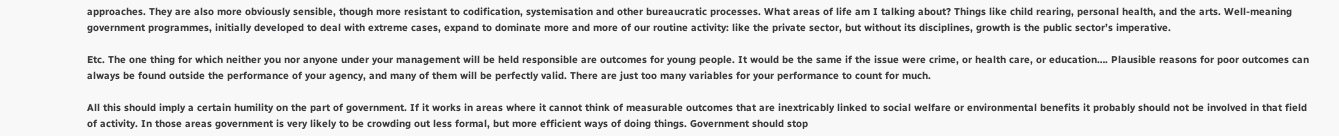approaches. They are also more obviously sensible, though more resistant to codification, systemisation and other bureaucratic processes. What areas of life am I talking about? Things like child rearing, personal health, and the arts. Well-meaning government programmes, initially developed to deal with extreme cases, expand to dominate more and more of our routine activity: like the private sector, but without its disciplines, growth is the public sector’s imperative.

Etc. The one thing for which neither you nor anyone under your management will be held responsible are outcomes for young people. It would be the same if the issue were crime, or health care, or education…. Plausible reasons for poor outcomes can always be found outside the performance of your agency, and many of them will be perfectly valid. There are just too many variables for your performance to count for much.

All this should imply a certain humility on the part of government. If it works in areas where it cannot think of measurable outcomes that are inextricably linked to social welfare or environmental benefits it probably should not be involved in that field of activity. In those areas government is very likely to be crowding out less formal, but more efficient ways of doing things. Government should stop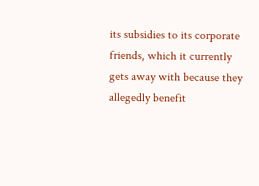its subsidies to its corporate friends, which it currently gets away with because they allegedly benefit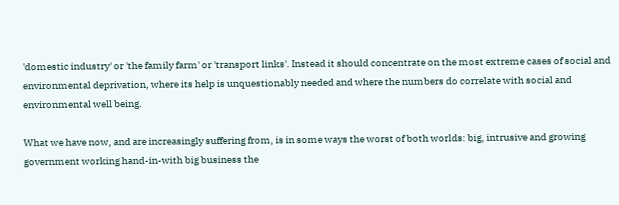'domestic industry' or 'the family farm' or 'transport links'. Instead it should concentrate on the most extreme cases of social and environmental deprivation, where its help is unquestionably needed and where the numbers do correlate with social and environmental well being.

What we have now, and are increasingly suffering from, is in some ways the worst of both worlds: big, intrusive and growing government working hand-in-with big business the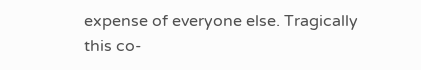expense of everyone else. Tragically this co-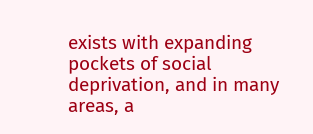exists with expanding pockets of social deprivation, and in many areas, a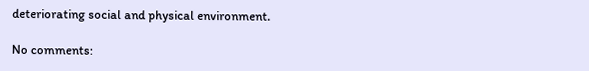deteriorating social and physical environment.

No comments: